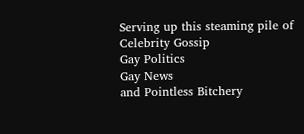Serving up this steaming pile of
Celebrity Gossip
Gay Politics
Gay News
and Pointless Bitchery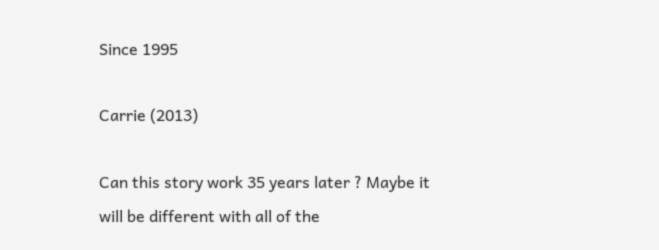Since 1995

Carrie (2013)

Can this story work 35 years later ? Maybe it will be different with all of the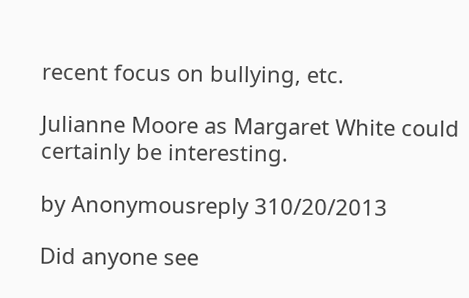recent focus on bullying, etc.

Julianne Moore as Margaret White could certainly be interesting.

by Anonymousreply 310/20/2013

Did anyone see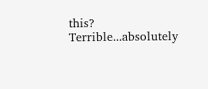this? Terrible...absolutely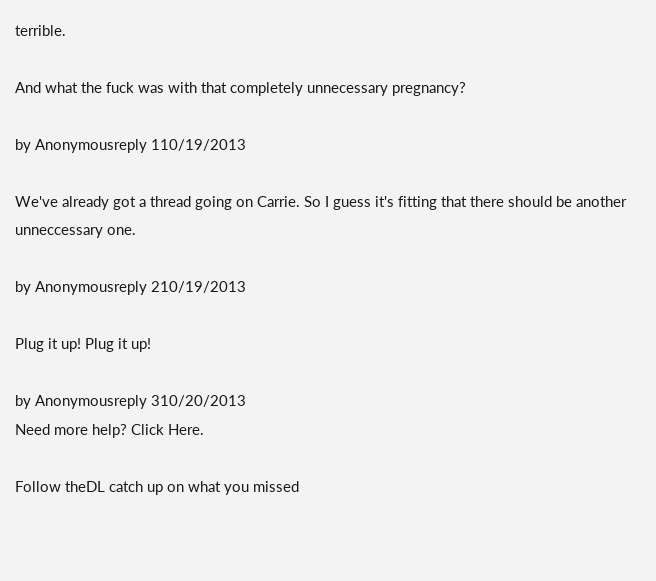terrible.

And what the fuck was with that completely unnecessary pregnancy?

by Anonymousreply 110/19/2013

We've already got a thread going on Carrie. So I guess it's fitting that there should be another unneccessary one.

by Anonymousreply 210/19/2013

Plug it up! Plug it up!

by Anonymousreply 310/20/2013
Need more help? Click Here.

Follow theDL catch up on what you missed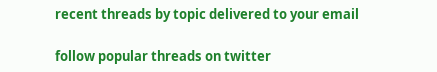recent threads by topic delivered to your email

follow popular threads on twitter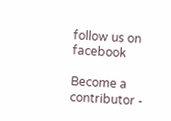follow us on facebook

Become a contributor -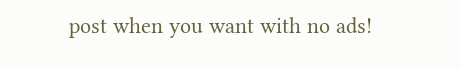post when you want with no ads!